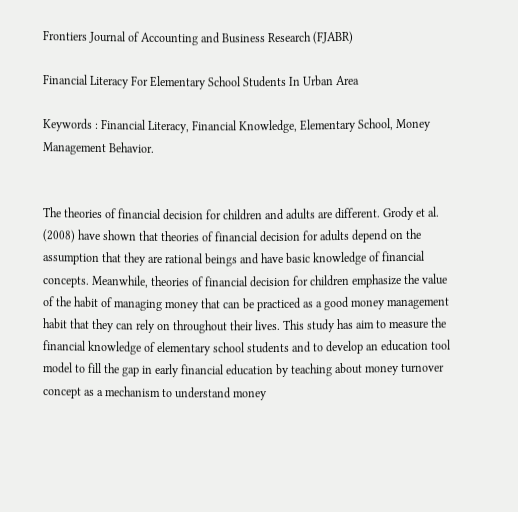Frontiers Journal of Accounting and Business Research (FJABR)

Financial Literacy For Elementary School Students In Urban Area

Keywords : Financial Literacy, Financial Knowledge, Elementary School, Money Management Behavior.


The theories of financial decision for children and adults are different. Grody et al. (2008) have shown that theories of financial decision for adults depend on the assumption that they are rational beings and have basic knowledge of financial concepts. Meanwhile, theories of financial decision for children emphasize the value of the habit of managing money that can be practiced as a good money management habit that they can rely on throughout their lives. This study has aim to measure the financial knowledge of elementary school students and to develop an education tool model to fill the gap in early financial education by teaching about money turnover concept as a mechanism to understand money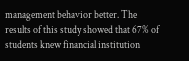management behavior better. The results of this study showed that 67% of students knew financial institution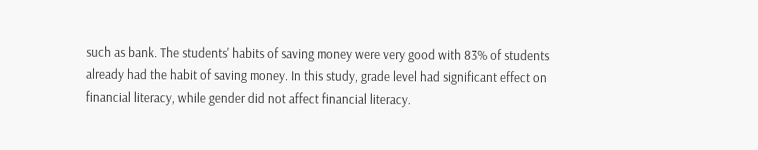such as bank. The students' habits of saving money were very good with 83% of students already had the habit of saving money. In this study, grade level had significant effect on financial literacy, while gender did not affect financial literacy.